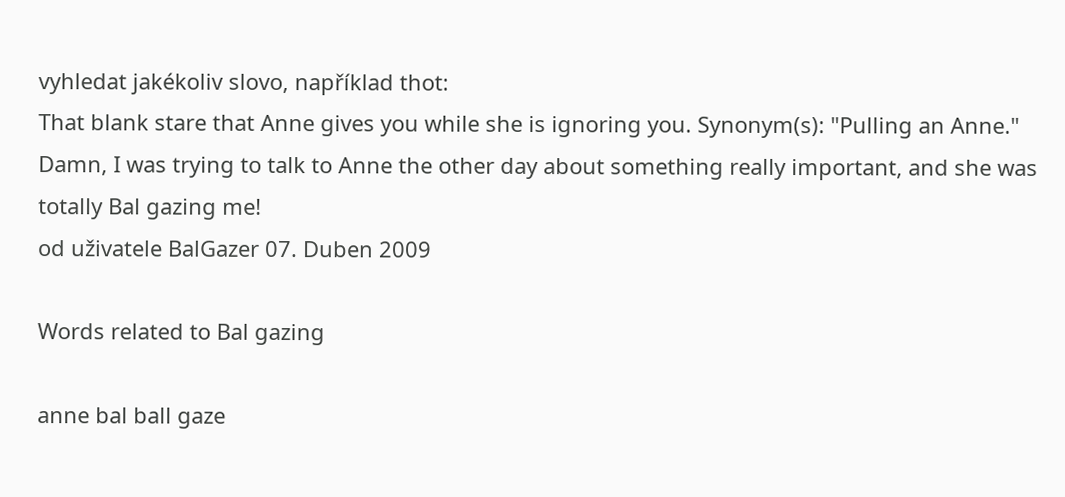vyhledat jakékoliv slovo, například thot:
That blank stare that Anne gives you while she is ignoring you. Synonym(s): "Pulling an Anne."
Damn, I was trying to talk to Anne the other day about something really important, and she was totally Bal gazing me!
od uživatele BalGazer 07. Duben 2009

Words related to Bal gazing

anne bal ball gaze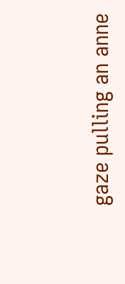gaze pulling an anne